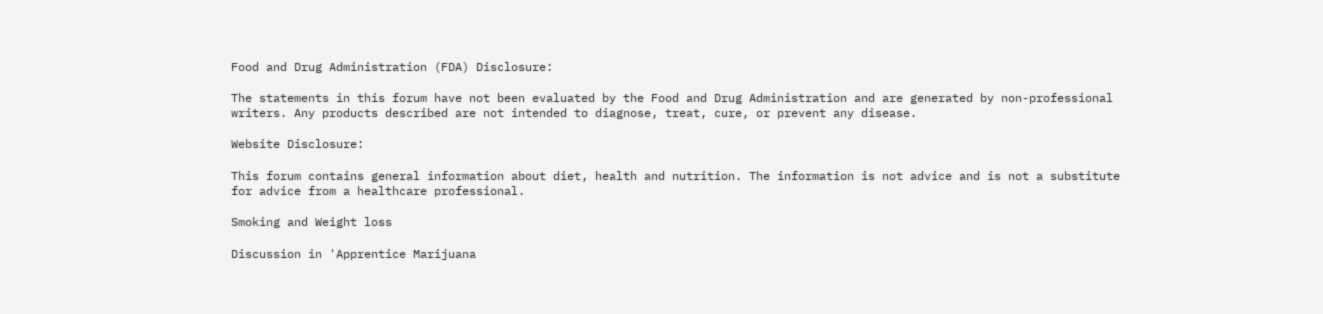Food and Drug Administration (FDA) Disclosure:

The statements in this forum have not been evaluated by the Food and Drug Administration and are generated by non-professional writers. Any products described are not intended to diagnose, treat, cure, or prevent any disease.

Website Disclosure:

This forum contains general information about diet, health and nutrition. The information is not advice and is not a substitute for advice from a healthcare professional.

Smoking and Weight loss

Discussion in 'Apprentice Marijuana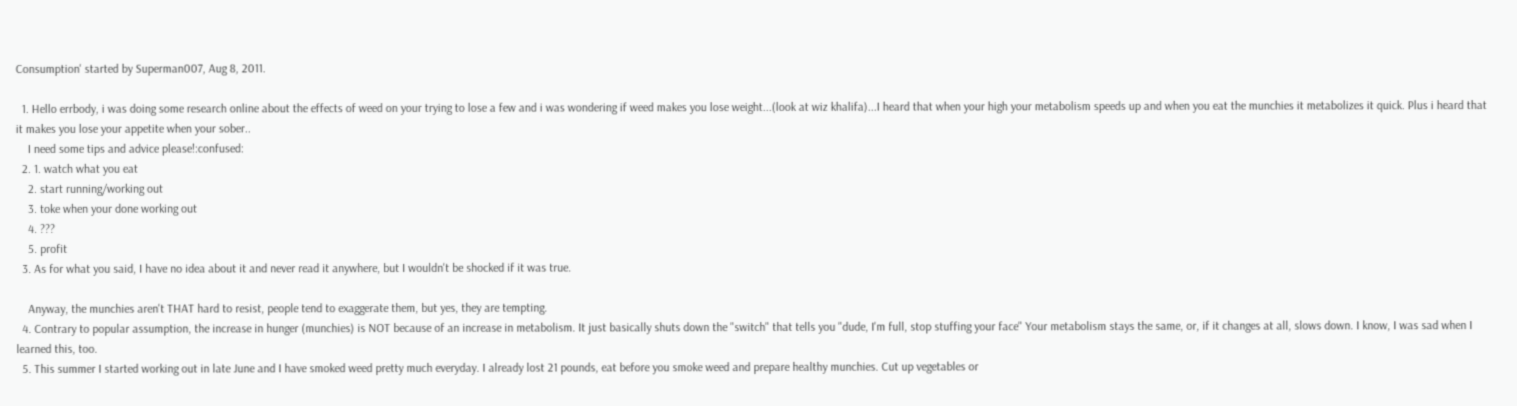Consumption' started by Superman007, Aug 8, 2011.

  1. Hello errbody, i was doing some research online about the effects of weed on your trying to lose a few and i was wondering if weed makes you lose weight...(look at wiz khalifa)...I heard that when your high your metabolism speeds up and when you eat the munchies it metabolizes it quick. Plus i heard that it makes you lose your appetite when your sober..
    I need some tips and advice please!:confused:
  2. 1. watch what you eat
    2. start running/working out
    3. toke when your done working out
    4. ???
    5. profit
  3. As for what you said, I have no idea about it and never read it anywhere, but I wouldn't be shocked if it was true.

    Anyway, the munchies aren't THAT hard to resist, people tend to exaggerate them, but yes, they are tempting.
  4. Contrary to popular assumption, the increase in hunger (munchies) is NOT because of an increase in metabolism. It just basically shuts down the "switch" that tells you "dude, I'm full, stop stuffing your face" Your metabolism stays the same, or, if it changes at all, slows down. I know, I was sad when I learned this, too.
  5. This summer I started working out in late June and I have smoked weed pretty much everyday. I already lost 21 pounds, eat before you smoke weed and prepare healthy munchies. Cut up vegetables or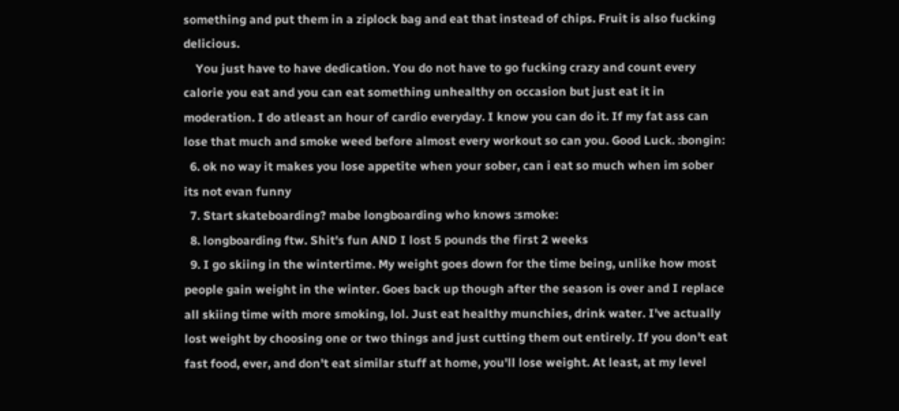something and put them in a ziplock bag and eat that instead of chips. Fruit is also fucking delicious.
    You just have to have dedication. You do not have to go fucking crazy and count every calorie you eat and you can eat something unhealthy on occasion but just eat it in moderation. I do atleast an hour of cardio everyday. I know you can do it. If my fat ass can lose that much and smoke weed before almost every workout so can you. Good Luck. :bongin:
  6. ok no way it makes you lose appetite when your sober, can i eat so much when im sober its not evan funny
  7. Start skateboarding? mabe longboarding who knows :smoke:
  8. longboarding ftw. Shit's fun AND I lost 5 pounds the first 2 weeks
  9. I go skiing in the wintertime. My weight goes down for the time being, unlike how most people gain weight in the winter. Goes back up though after the season is over and I replace all skiing time with more smoking, lol. Just eat healthy munchies, drink water. I've actually lost weight by choosing one or two things and just cutting them out entirely. If you don't eat fast food, ever, and don't eat similar stuff at home, you'll lose weight. At least, at my level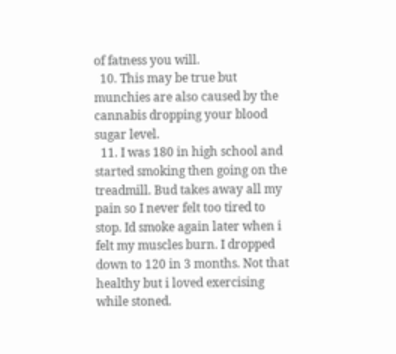of fatness you will.
  10. This may be true but munchies are also caused by the cannabis dropping your blood sugar level.
  11. I was 180 in high school and started smoking then going on the treadmill. Bud takes away all my pain so I never felt too tired to stop. Id smoke again later when i felt my muscles burn. I dropped down to 120 in 3 months. Not that healthy but i loved exercising while stoned.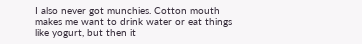I also never got munchies. Cotton mouth makes me want to drink water or eat things like yogurt, but then it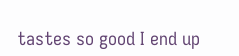tastes so good I end up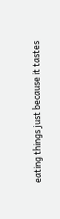eating things just because it tastes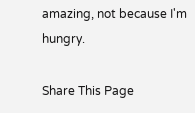amazing, not because I'm hungry.

Share This Page